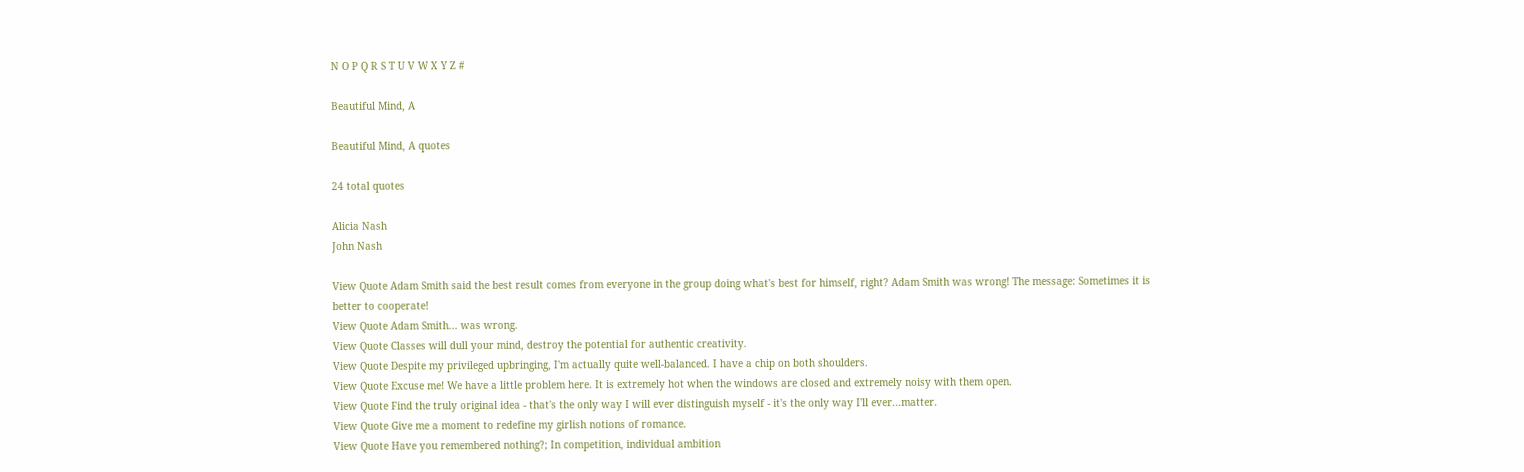N O P Q R S T U V W X Y Z #

Beautiful Mind, A

Beautiful Mind, A quotes

24 total quotes

Alicia Nash
John Nash

View Quote Adam Smith said the best result comes from everyone in the group doing what's best for himself, right? Adam Smith was wrong! The message: Sometimes it is better to cooperate!
View Quote Adam Smith... was wrong.
View Quote Classes will dull your mind, destroy the potential for authentic creativity.
View Quote Despite my privileged upbringing, I'm actually quite well-balanced. I have a chip on both shoulders.
View Quote Excuse me! We have a little problem here. It is extremely hot when the windows are closed and extremely noisy with them open.
View Quote Find the truly original idea - that's the only way I will ever distinguish myself - it's the only way I'll ever...matter.
View Quote Give me a moment to redefine my girlish notions of romance.
View Quote Have you remembered nothing?; In competition, individual ambition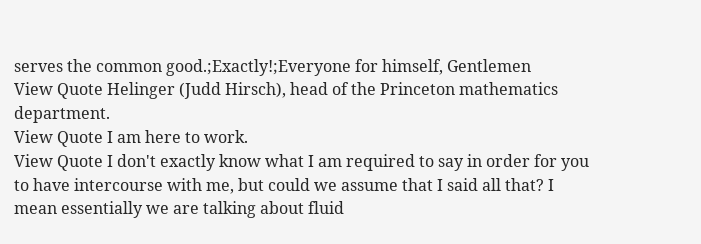serves the common good.;Exactly!;Everyone for himself, Gentlemen
View Quote Helinger (Judd Hirsch), head of the Princeton mathematics department.
View Quote I am here to work.
View Quote I don't exactly know what I am required to say in order for you to have intercourse with me, but could we assume that I said all that? I mean essentially we are talking about fluid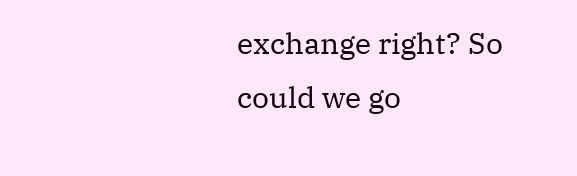exchange right? So could we go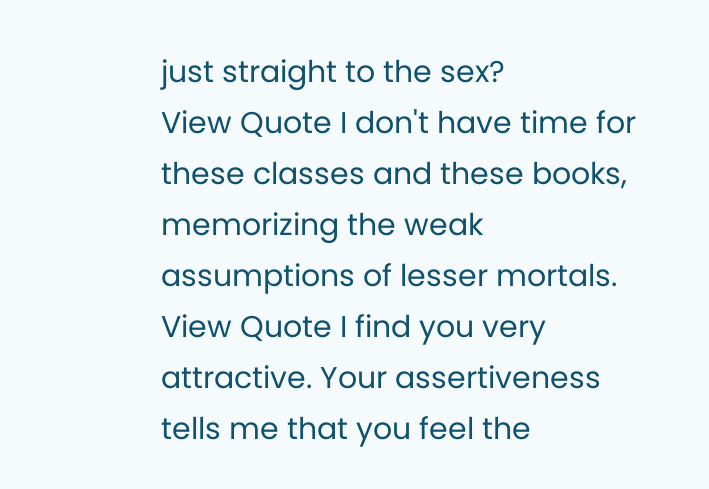just straight to the sex?
View Quote I don't have time for these classes and these books, memorizing the weak assumptions of lesser mortals.
View Quote I find you very attractive. Your assertiveness tells me that you feel the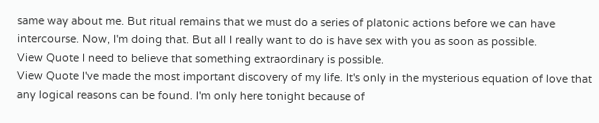same way about me. But ritual remains that we must do a series of platonic actions before we can have intercourse. Now, I'm doing that. But all I really want to do is have sex with you as soon as possible.
View Quote I need to believe that something extraordinary is possible.
View Quote I've made the most important discovery of my life. It's only in the mysterious equation of love that any logical reasons can be found. I'm only here tonight because of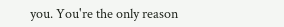you. You're the only reason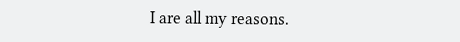I are all my reasons.